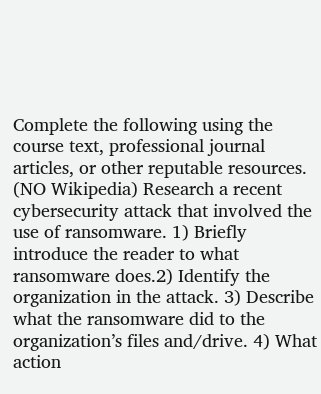Complete the following using the course text, professional journal articles, or other reputable resources. (NO Wikipedia) Research a recent cybersecurity attack that involved the use of ransomware. 1) Briefly introduce the reader to what ransomware does.2) Identify the organization in the attack. 3) Describe what the ransomware did to the organization’s files and/drive. 4) What action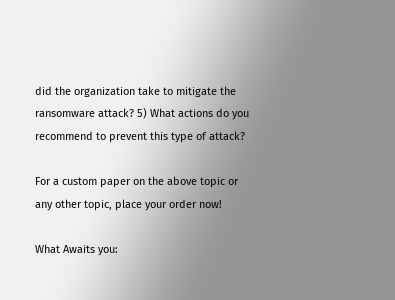did the organization take to mitigate the ransomware attack? 5) What actions do you recommend to prevent this type of attack?

For a custom paper on the above topic or any other topic, place your order now!

What Awaits you: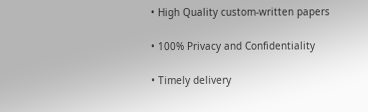• High Quality custom-written papers

• 100% Privacy and Confidentiality

• Timely delivery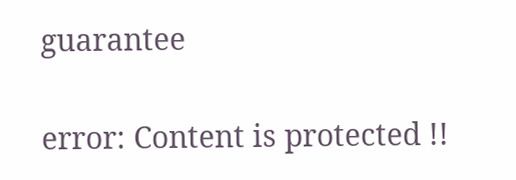guarantee

error: Content is protected !!